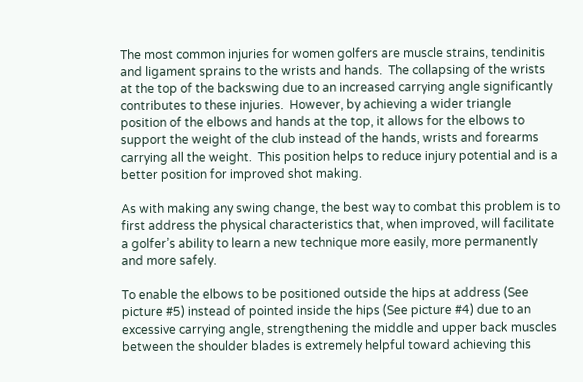The most common injuries for women golfers are muscle strains, tendinitis and ligament sprains to the wrists and hands.  The collapsing of the wrists at the top of the backswing due to an increased carrying angle significantly contributes to these injuries.  However, by achieving a wider triangle position of the elbows and hands at the top, it allows for the elbows to support the weight of the club instead of the hands, wrists and forearms carrying all the weight.  This position helps to reduce injury potential and is a better position for improved shot making.

As with making any swing change, the best way to combat this problem is to first address the physical characteristics that, when improved, will facilitate a golfer’s ability to learn a new technique more easily, more permanently and more safely.

To enable the elbows to be positioned outside the hips at address (See picture #5) instead of pointed inside the hips (See picture #4) due to an excessive carrying angle, strengthening the middle and upper back muscles between the shoulder blades is extremely helpful toward achieving this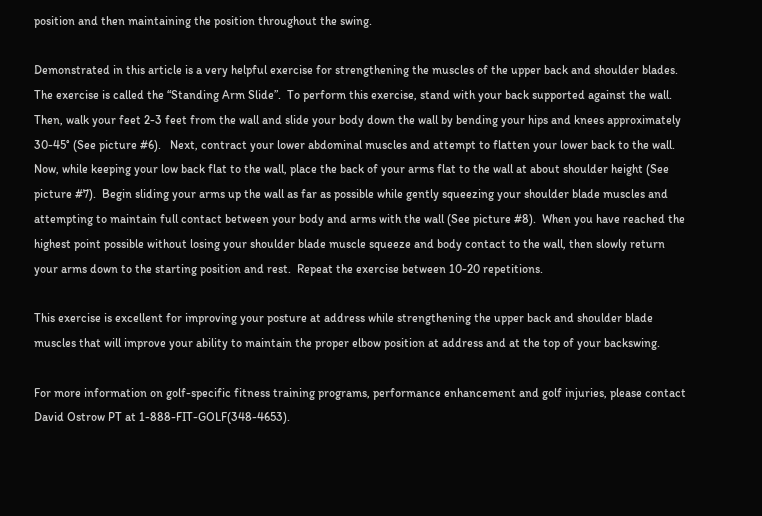position and then maintaining the position throughout the swing.

Demonstrated in this article is a very helpful exercise for strengthening the muscles of the upper back and shoulder blades.  The exercise is called the “Standing Arm Slide”.  To perform this exercise, stand with your back supported against the wall.  Then, walk your feet 2-3 feet from the wall and slide your body down the wall by bending your hips and knees approximately 30-45° (See picture #6).   Next, contract your lower abdominal muscles and attempt to flatten your lower back to the wall.  Now, while keeping your low back flat to the wall, place the back of your arms flat to the wall at about shoulder height (See picture #7).  Begin sliding your arms up the wall as far as possible while gently squeezing your shoulder blade muscles and attempting to maintain full contact between your body and arms with the wall (See picture #8).  When you have reached the highest point possible without losing your shoulder blade muscle squeeze and body contact to the wall, then slowly return your arms down to the starting position and rest.  Repeat the exercise between 10-20 repetitions.

This exercise is excellent for improving your posture at address while strengthening the upper back and shoulder blade muscles that will improve your ability to maintain the proper elbow position at address and at the top of your backswing.

For more information on golf-specific fitness training programs, performance enhancement and golf injuries, please contact David Ostrow PT at 1-888-FIT-GOLF(348-4653).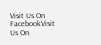Visit Us On FacebookVisit Us On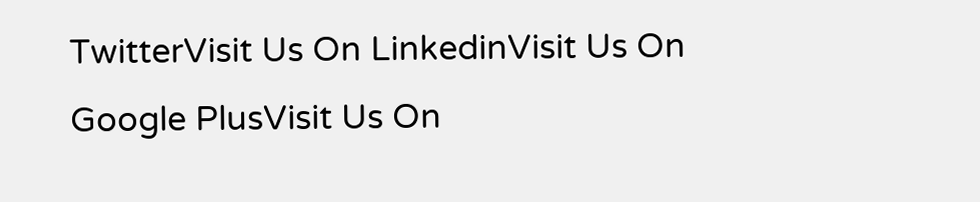TwitterVisit Us On LinkedinVisit Us On Google PlusVisit Us On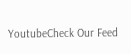YoutubeCheck Our Feed